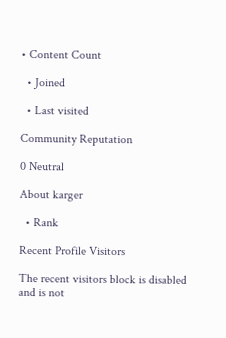• Content Count

  • Joined

  • Last visited

Community Reputation

0 Neutral

About karger

  • Rank

Recent Profile Visitors

The recent visitors block is disabled and is not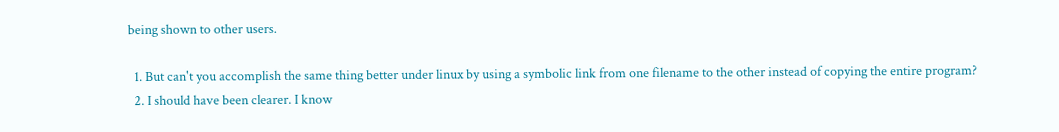being shown to other users.

  1. But can't you accomplish the same thing better under linux by using a symbolic link from one filename to the other instead of copying the entire program?
  2. I should have been clearer. I know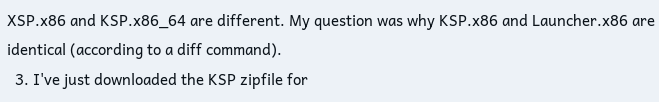XSP.x86 and KSP.x86_64 are different. My question was why KSP.x86 and Launcher.x86 are identical (according to a diff command).
  3. I've just downloaded the KSP zipfile for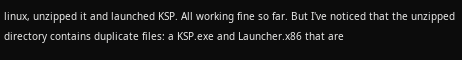linux, unzipped it and launched KSP. All working fine so far. But I've noticed that the unzipped directory contains duplicate files: a KSP.exe and Launcher.x86 that are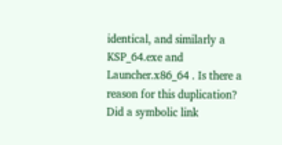identical, and similarly a KSP_64.exe and Launcher.x86_64 . Is there a reason for this duplication? Did a symbolic link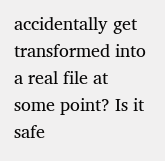accidentally get transformed into a real file at some point? Is it safe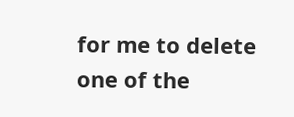for me to delete one of the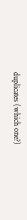duplicates (which one?)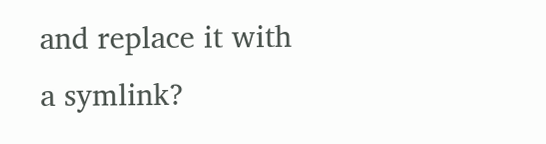and replace it with a symlink?